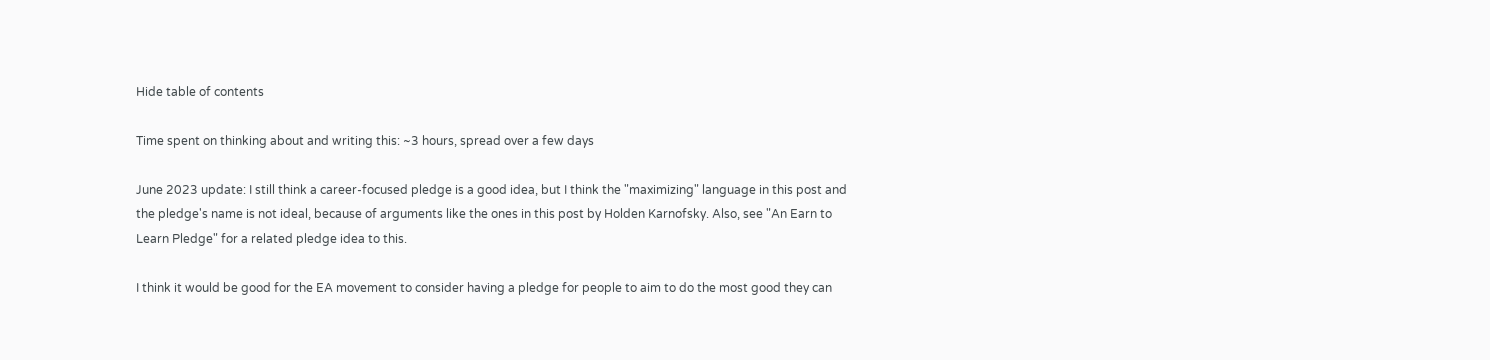Hide table of contents

Time spent on thinking about and writing this: ~3 hours, spread over a few days

June 2023 update: I still think a career-focused pledge is a good idea, but I think the "maximizing" language in this post and the pledge's name is not ideal, because of arguments like the ones in this post by Holden Karnofsky. Also, see "An Earn to Learn Pledge" for a related pledge idea to this.

I think it would be good for the EA movement to consider having a pledge for people to aim to do the most good they can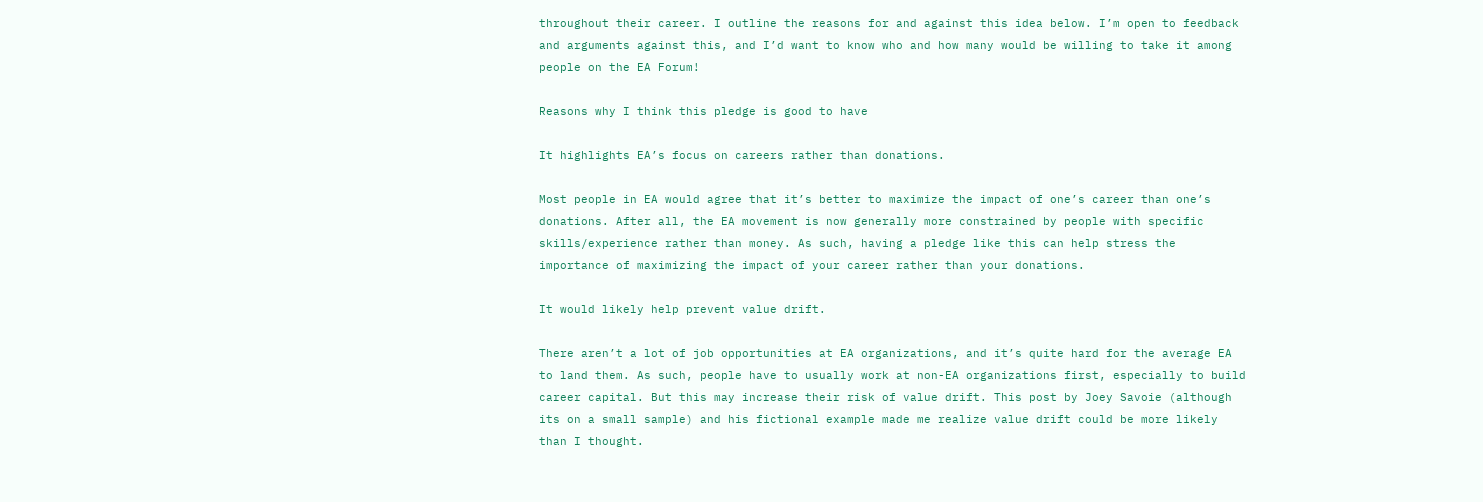throughout their career. I outline the reasons for and against this idea below. I’m open to feedback and arguments against this, and I’d want to know who and how many would be willing to take it among people on the EA Forum!

Reasons why I think this pledge is good to have

It highlights EA’s focus on careers rather than donations.

Most people in EA would agree that it’s better to maximize the impact of one’s career than one’s donations. After all, the EA movement is now generally more constrained by people with specific skills/experience rather than money. As such, having a pledge like this can help stress the importance of maximizing the impact of your career rather than your donations.

It would likely help prevent value drift.

There aren’t a lot of job opportunities at EA organizations, and it’s quite hard for the average EA to land them. As such, people have to usually work at non-EA organizations first, especially to build career capital. But this may increase their risk of value drift. This post by Joey Savoie (although its on a small sample) and his fictional example made me realize value drift could be more likely than I thought.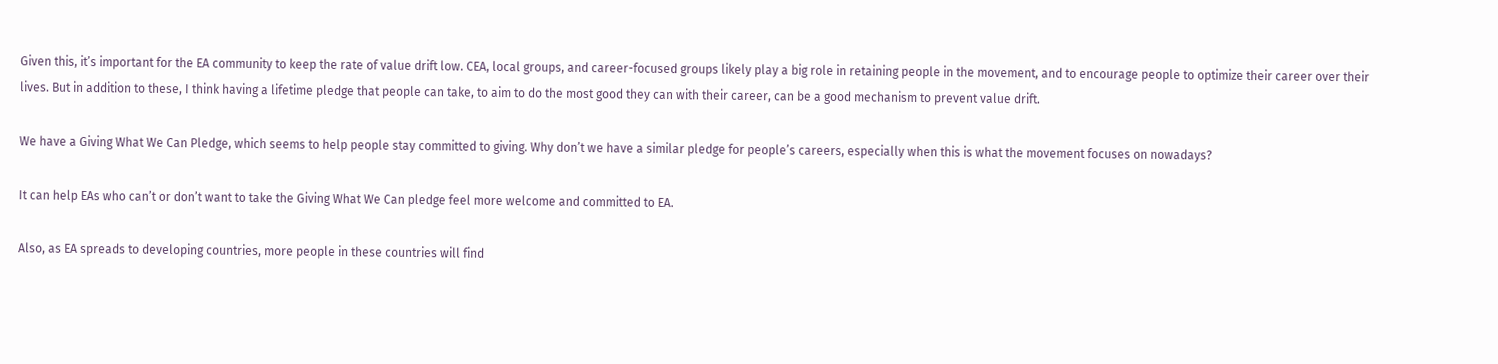Given this, it’s important for the EA community to keep the rate of value drift low. CEA, local groups, and career-focused groups likely play a big role in retaining people in the movement, and to encourage people to optimize their career over their lives. But in addition to these, I think having a lifetime pledge that people can take, to aim to do the most good they can with their career, can be a good mechanism to prevent value drift.

We have a Giving What We Can Pledge, which seems to help people stay committed to giving. Why don’t we have a similar pledge for people’s careers, especially when this is what the movement focuses on nowadays?

It can help EAs who can’t or don’t want to take the Giving What We Can pledge feel more welcome and committed to EA.

Also, as EA spreads to developing countries, more people in these countries will find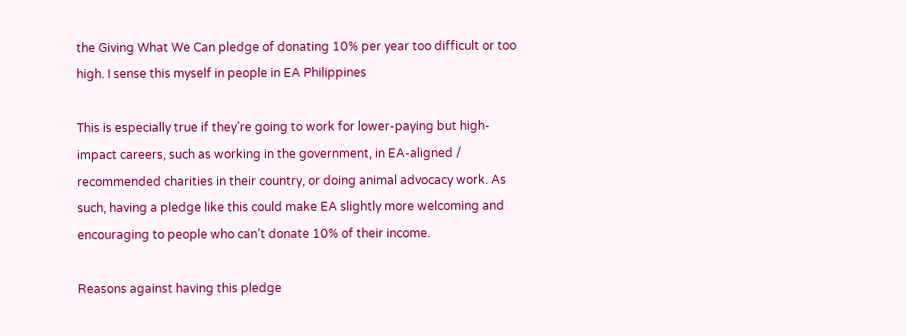the Giving What We Can pledge of donating 10% per year too difficult or too high. I sense this myself in people in EA Philippines

This is especially true if they’re going to work for lower-paying but high-impact careers, such as working in the government, in EA-aligned / recommended charities in their country, or doing animal advocacy work. As such, having a pledge like this could make EA slightly more welcoming and encouraging to people who can’t donate 10% of their income.

Reasons against having this pledge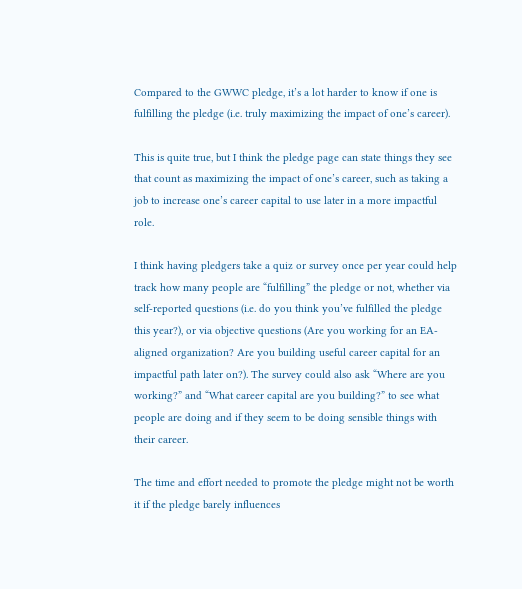Compared to the GWWC pledge, it’s a lot harder to know if one is fulfilling the pledge (i.e. truly maximizing the impact of one’s career).

This is quite true, but I think the pledge page can state things they see that count as maximizing the impact of one’s career, such as taking a job to increase one’s career capital to use later in a more impactful role.

I think having pledgers take a quiz or survey once per year could help track how many people are “fulfilling” the pledge or not, whether via self-reported questions (i.e. do you think you’ve fulfilled the pledge this year?), or via objective questions (Are you working for an EA-aligned organization? Are you building useful career capital for an impactful path later on?). The survey could also ask “Where are you working?” and “What career capital are you building?” to see what people are doing and if they seem to be doing sensible things with their career.

The time and effort needed to promote the pledge might not be worth it if the pledge barely influences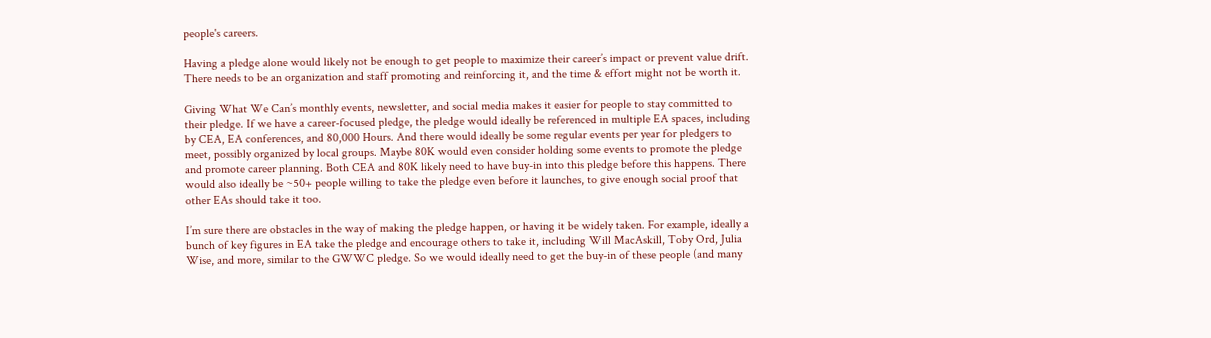people's careers.

Having a pledge alone would likely not be enough to get people to maximize their career’s impact or prevent value drift. There needs to be an organization and staff promoting and reinforcing it, and the time & effort might not be worth it.

Giving What We Can’s monthly events, newsletter, and social media makes it easier for people to stay committed to their pledge. If we have a career-focused pledge, the pledge would ideally be referenced in multiple EA spaces, including by CEA, EA conferences, and 80,000 Hours. And there would ideally be some regular events per year for pledgers to meet, possibly organized by local groups. Maybe 80K would even consider holding some events to promote the pledge and promote career planning. Both CEA and 80K likely need to have buy-in into this pledge before this happens. There would also ideally be ~50+ people willing to take the pledge even before it launches, to give enough social proof that other EAs should take it too.

I’m sure there are obstacles in the way of making the pledge happen, or having it be widely taken. For example, ideally a bunch of key figures in EA take the pledge and encourage others to take it, including Will MacAskill, Toby Ord, Julia Wise, and more, similar to the GWWC pledge. So we would ideally need to get the buy-in of these people (and many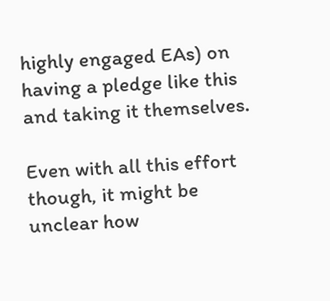highly engaged EAs) on having a pledge like this and taking it themselves.

Even with all this effort though, it might be unclear how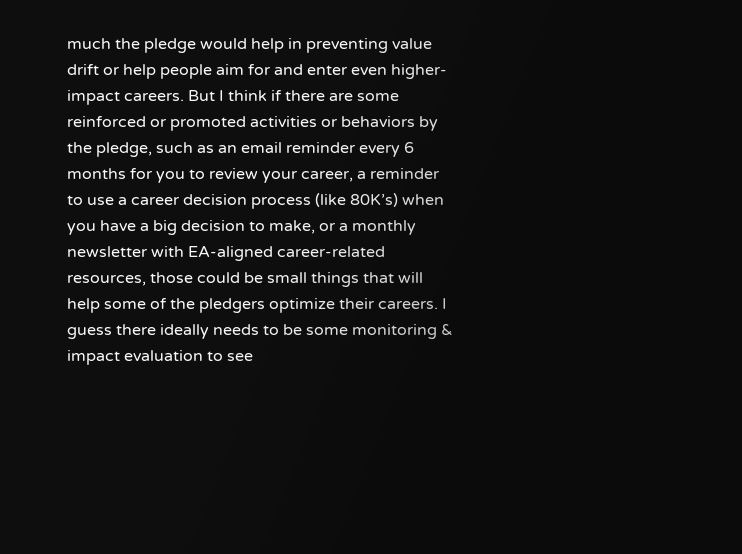much the pledge would help in preventing value drift or help people aim for and enter even higher-impact careers. But I think if there are some reinforced or promoted activities or behaviors by the pledge, such as an email reminder every 6 months for you to review your career, a reminder to use a career decision process (like 80K’s) when you have a big decision to make, or a monthly newsletter with EA-aligned career-related resources, those could be small things that will help some of the pledgers optimize their careers. I guess there ideally needs to be some monitoring & impact evaluation to see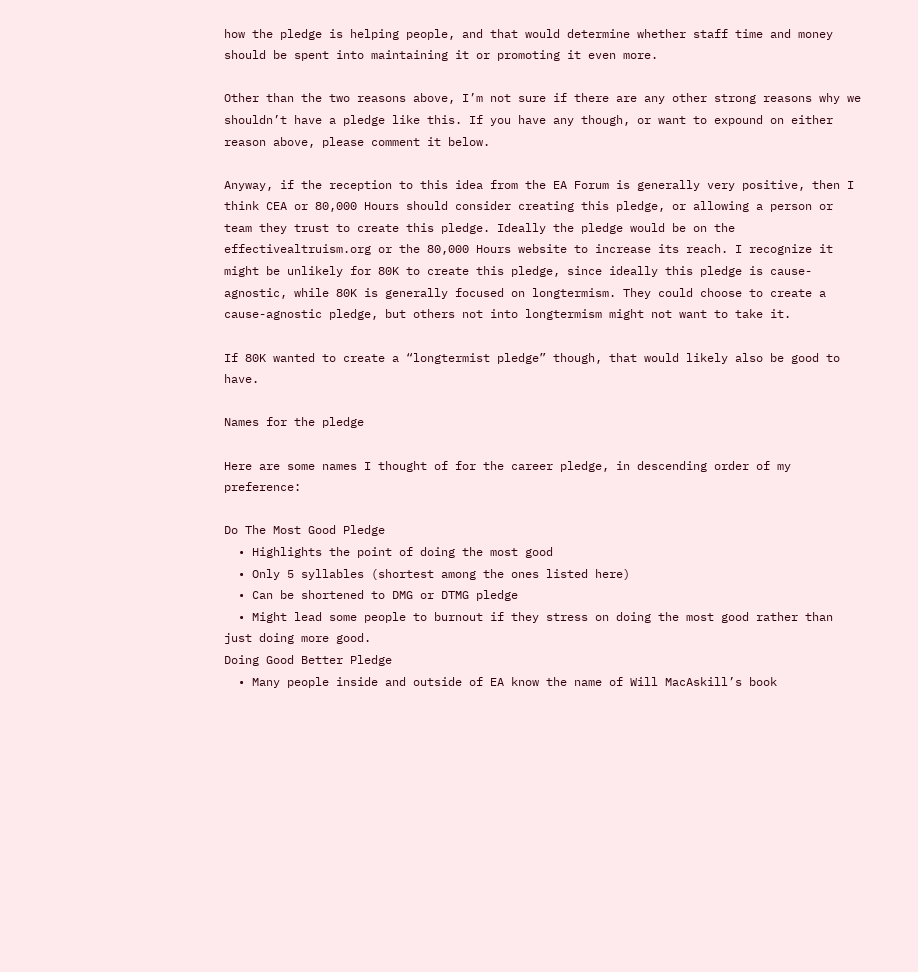how the pledge is helping people, and that would determine whether staff time and money should be spent into maintaining it or promoting it even more.

Other than the two reasons above, I’m not sure if there are any other strong reasons why we shouldn’t have a pledge like this. If you have any though, or want to expound on either reason above, please comment it below.

Anyway, if the reception to this idea from the EA Forum is generally very positive, then I think CEA or 80,000 Hours should consider creating this pledge, or allowing a person or team they trust to create this pledge. Ideally the pledge would be on the effectivealtruism.org or the 80,000 Hours website to increase its reach. I recognize it might be unlikely for 80K to create this pledge, since ideally this pledge is cause-agnostic, while 80K is generally focused on longtermism. They could choose to create a cause-agnostic pledge, but others not into longtermism might not want to take it.

If 80K wanted to create a “longtermist pledge” though, that would likely also be good to have.

Names for the pledge

Here are some names I thought of for the career pledge, in descending order of my preference:

Do The Most Good Pledge
  • Highlights the point of doing the most good
  • Only 5 syllables (shortest among the ones listed here)
  • Can be shortened to DMG or DTMG pledge
  • Might lead some people to burnout if they stress on doing the most good rather than just doing more good.
Doing Good Better Pledge
  • Many people inside and outside of EA know the name of Will MacAskill’s book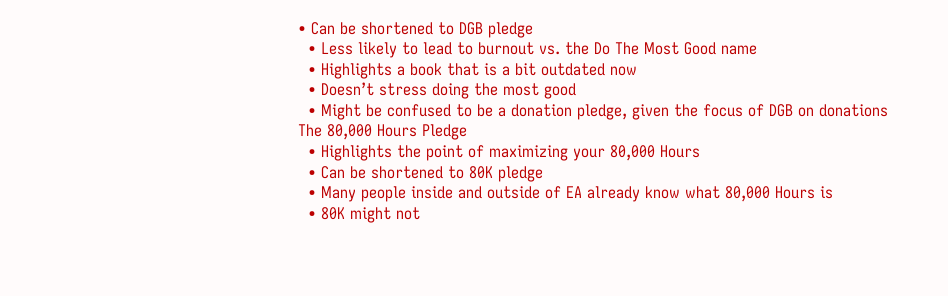• Can be shortened to DGB pledge
  • Less likely to lead to burnout vs. the Do The Most Good name
  • Highlights a book that is a bit outdated now
  • Doesn’t stress doing the most good
  • Might be confused to be a donation pledge, given the focus of DGB on donations
The 80,000 Hours Pledge
  • Highlights the point of maximizing your 80,000 Hours
  • Can be shortened to 80K pledge
  • Many people inside and outside of EA already know what 80,000 Hours is
  • 80K might not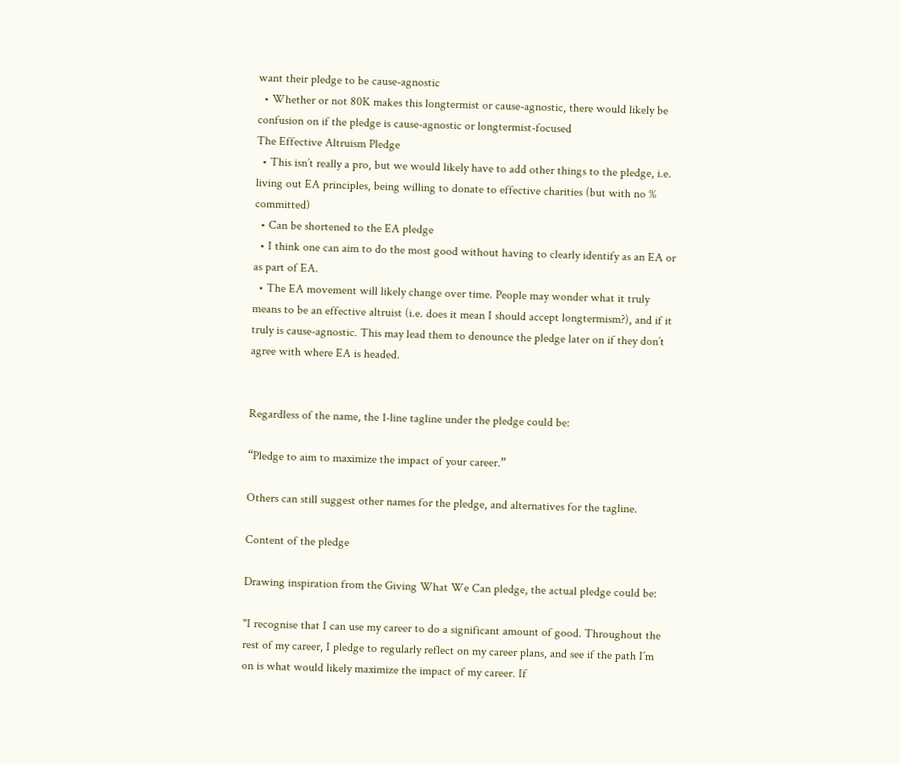want their pledge to be cause-agnostic
  • Whether or not 80K makes this longtermist or cause-agnostic, there would likely be confusion on if the pledge is cause-agnostic or longtermist-focused
The Effective Altruism Pledge
  • This isn’t really a pro, but we would likely have to add other things to the pledge, i.e. living out EA principles, being willing to donate to effective charities (but with no % committed)
  • Can be shortened to the EA pledge
  • I think one can aim to do the most good without having to clearly identify as an EA or as part of EA.
  • The EA movement will likely change over time. People may wonder what it truly means to be an effective altruist (i.e. does it mean I should accept longtermism?), and if it truly is cause-agnostic. This may lead them to denounce the pledge later on if they don’t agree with where EA is headed.


Regardless of the name, the 1-line tagline under the pledge could be:

“Pledge to aim to maximize the impact of your career.”

Others can still suggest other names for the pledge, and alternatives for the tagline.

Content of the pledge

Drawing inspiration from the Giving What We Can pledge, the actual pledge could be:

"I recognise that I can use my career to do a significant amount of good. Throughout the rest of my career, I pledge to regularly reflect on my career plans, and see if the path I’m on is what would likely maximize the impact of my career. If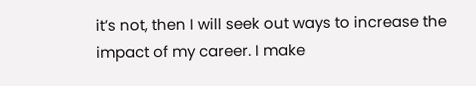it’s not, then I will seek out ways to increase the impact of my career. I make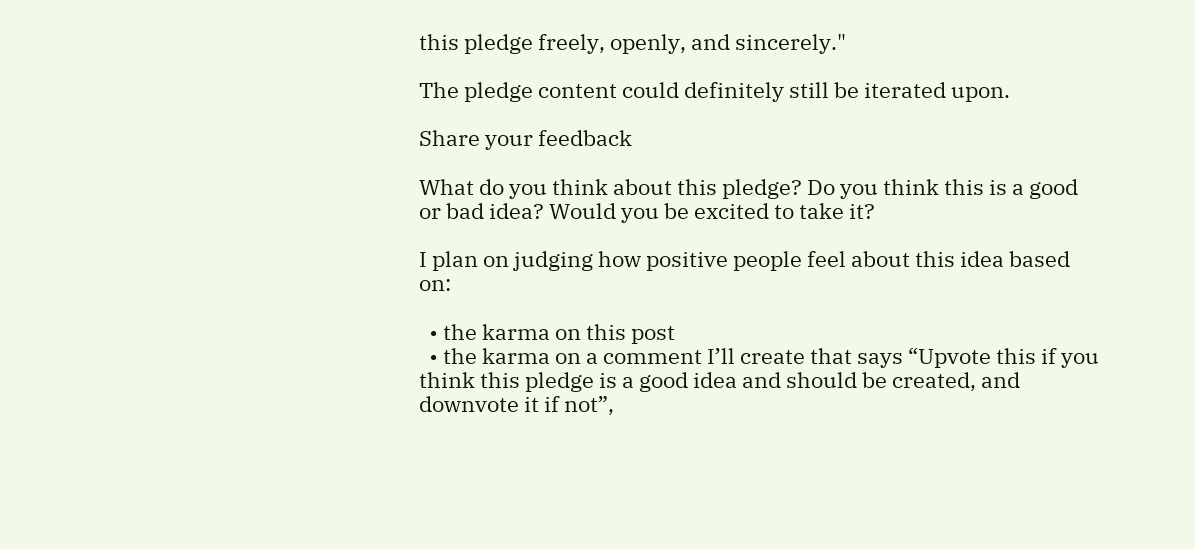this pledge freely, openly, and sincerely."

The pledge content could definitely still be iterated upon.

Share your feedback

What do you think about this pledge? Do you think this is a good or bad idea? Would you be excited to take it?

I plan on judging how positive people feel about this idea based on:

  • the karma on this post
  • the karma on a comment I’ll create that says “Upvote this if you think this pledge is a good idea and should be created, and downvote it if not”,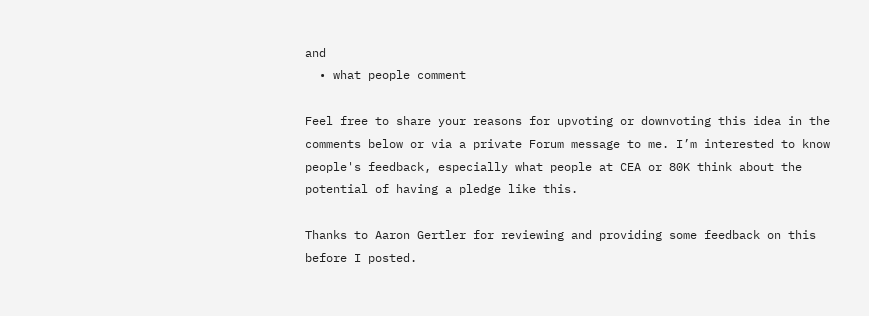and
  • what people comment

Feel free to share your reasons for upvoting or downvoting this idea in the comments below or via a private Forum message to me. I’m interested to know people's feedback, especially what people at CEA or 80K think about the potential of having a pledge like this.

Thanks to Aaron Gertler for reviewing and providing some feedback on this before I posted.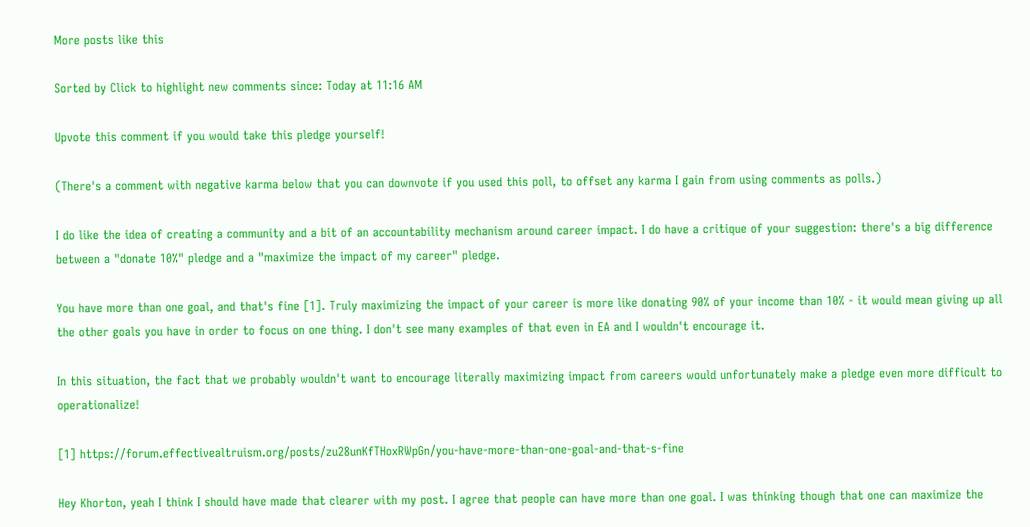More posts like this

Sorted by Click to highlight new comments since: Today at 11:16 AM

Upvote this comment if you would take this pledge yourself!

(There's a comment with negative karma below that you can downvote if you used this poll, to offset any karma I gain from using comments as polls.)

I do like the idea of creating a community and a bit of an accountability mechanism around career impact. I do have a critique of your suggestion: there's a big difference between a "donate 10%" pledge and a "maximize the impact of my career" pledge.

You have more than one goal, and that's fine [1]. Truly maximizing the impact of your career is more like donating 90% of your income than 10% - it would mean giving up all the other goals you have in order to focus on one thing. I don't see many examples of that even in EA and I wouldn't encourage it.

In this situation, the fact that we probably wouldn't want to encourage literally maximizing impact from careers would unfortunately make a pledge even more difficult to operationalize!

[1] https://forum.effectivealtruism.org/posts/zu28unKfTHoxRWpGn/you-have-more-than-one-goal-and-that-s-fine

Hey Khorton, yeah I think I should have made that clearer with my post. I agree that people can have more than one goal. I was thinking though that one can maximize the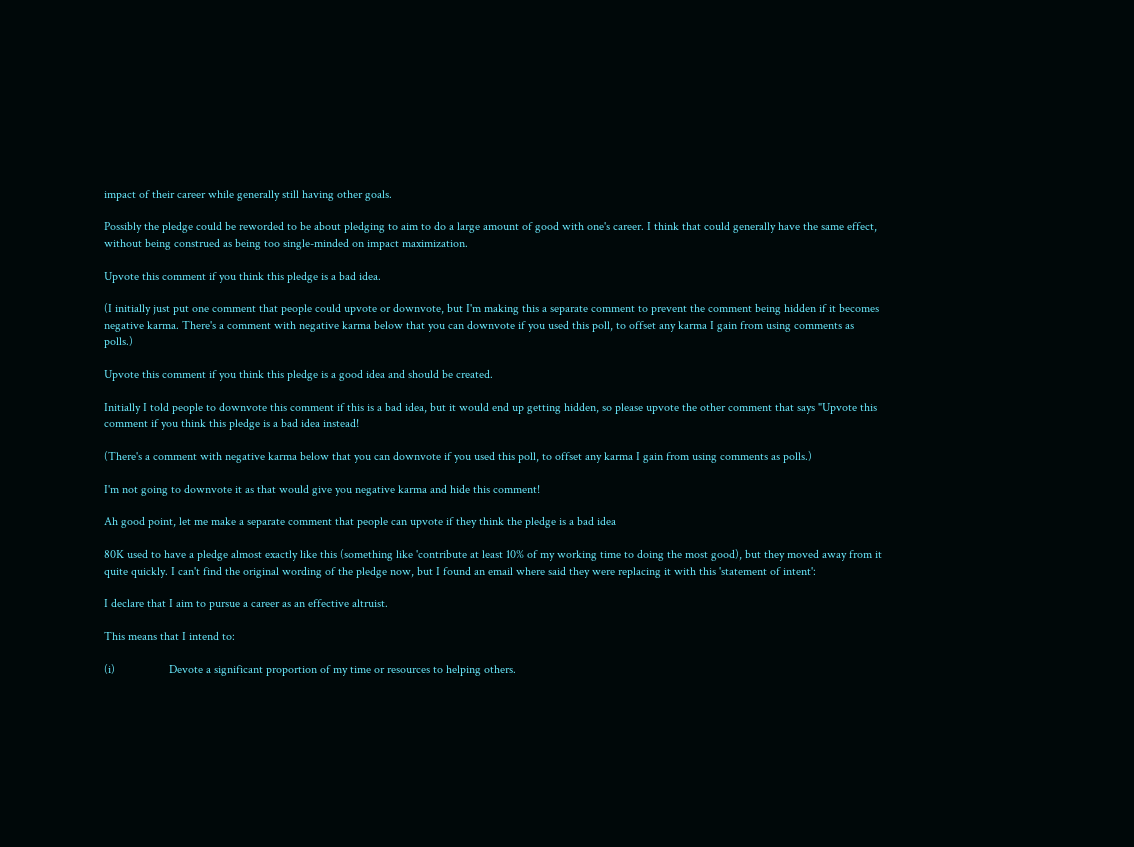impact of their career while generally still having other goals.

Possibly the pledge could be reworded to be about pledging to aim to do a large amount of good with one's career. I think that could generally have the same effect, without being construed as being too single-minded on impact maximization.

Upvote this comment if you think this pledge is a bad idea.

(I initially just put one comment that people could upvote or downvote, but I'm making this a separate comment to prevent the comment being hidden if it becomes negative karma. There's a comment with negative karma below that you can downvote if you used this poll, to offset any karma I gain from using comments as polls.)

Upvote this comment if you think this pledge is a good idea and should be created.

Initially I told people to downvote this comment if this is a bad idea, but it would end up getting hidden, so please upvote the other comment that says "Upvote this comment if you think this pledge is a bad idea instead!

(There's a comment with negative karma below that you can downvote if you used this poll, to offset any karma I gain from using comments as polls.)

I'm not going to downvote it as that would give you negative karma and hide this comment!

Ah good point, let me make a separate comment that people can upvote if they think the pledge is a bad idea

80K used to have a pledge almost exactly like this (something like 'contribute at least 10% of my working time to doing the most good), but they moved away from it quite quickly. I can't find the original wording of the pledge now, but I found an email where said they were replacing it with this 'statement of intent':

I declare that I aim to pursue a career as an effective altruist.

This means that I intend to:

(i)                  Devote a significant proportion of my time or resources to helping others.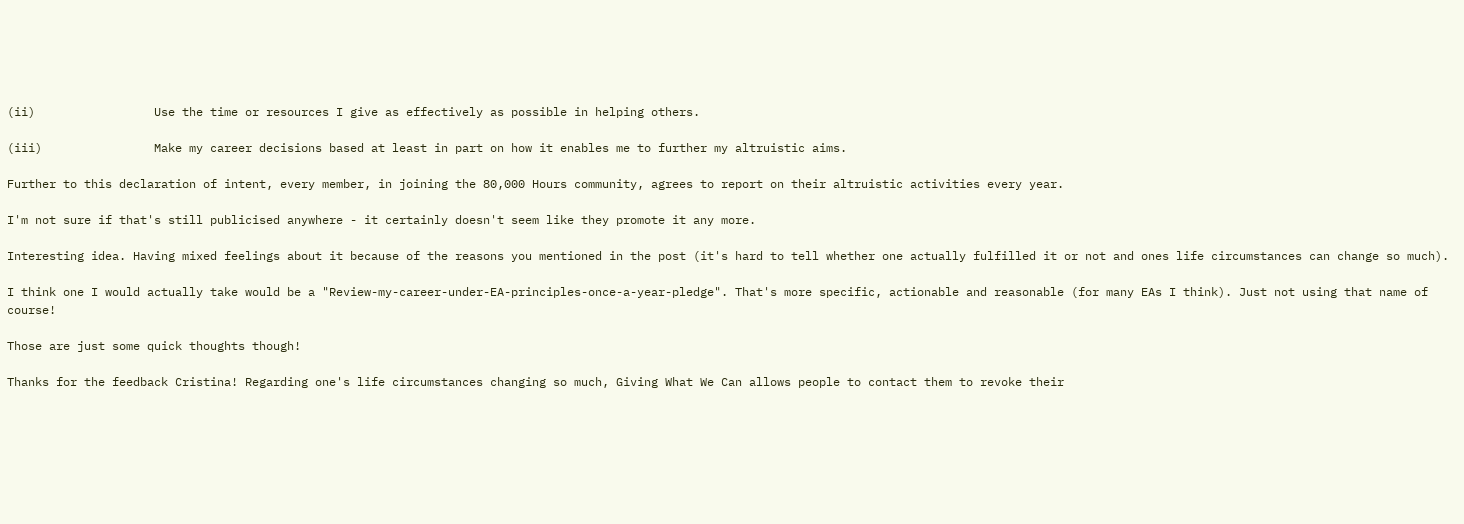(ii)                 Use the time or resources I give as effectively as possible in helping others.

(iii)                Make my career decisions based at least in part on how it enables me to further my altruistic aims.

Further to this declaration of intent, every member, in joining the 80,000 Hours community, agrees to report on their altruistic activities every year.

I'm not sure if that's still publicised anywhere - it certainly doesn't seem like they promote it any more.

Interesting idea. Having mixed feelings about it because of the reasons you mentioned in the post (it's hard to tell whether one actually fulfilled it or not and ones life circumstances can change so much).

I think one I would actually take would be a "Review-my-career-under-EA-principles-once-a-year-pledge". That's more specific, actionable and reasonable (for many EAs I think). Just not using that name of course!

Those are just some quick thoughts though!

Thanks for the feedback Cristina! Regarding one's life circumstances changing so much, Giving What We Can allows people to contact them to revoke their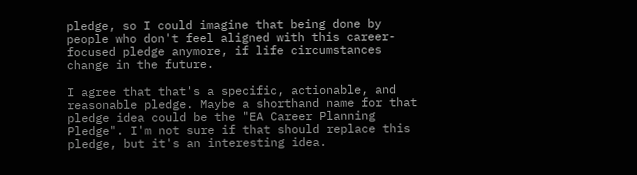pledge, so I could imagine that being done by people who don't feel aligned with this career-focused pledge anymore, if life circumstances change in the future.

I agree that that's a specific, actionable, and reasonable pledge. Maybe a shorthand name for that pledge idea could be the "EA Career Planning Pledge". I'm not sure if that should replace this pledge, but it's an interesting idea.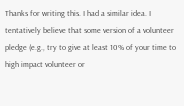Thanks for writing this. I had a similar idea. I tentatively believe that some version of a volunteer pledge (e.g., try to give at least 10% of your time to high impact volunteer or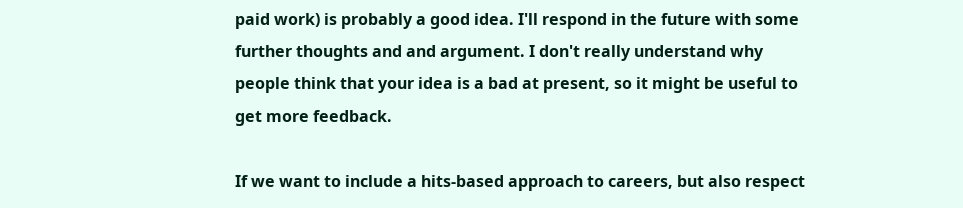paid work) is probably a good idea. I'll respond in the future with some further thoughts and and argument. I don't really understand why people think that your idea is a bad at present, so it might be useful to get more feedback.

If we want to include a hits-based approach to careers, but also respect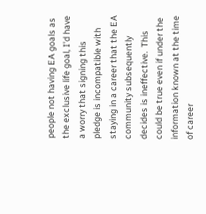people not having EA goals as the exclusive life goal, I'd have a worry that signing this pledge is incompatible with staying in a career that the EA community subsequently decides is ineffective.  This could be true even if under the information known at the time of career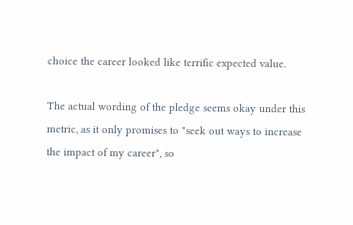choice the career looked like terrific expected value.

The actual wording of the pledge seems okay under this metric, as it only promises to "seek out ways to increase the impact of my career", so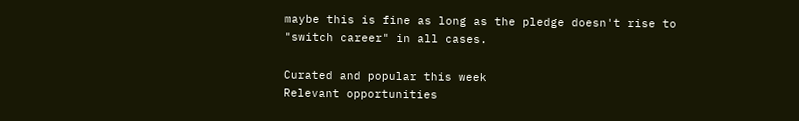maybe this is fine as long as the pledge doesn't rise to "switch career" in all cases.

Curated and popular this week
Relevant opportunities